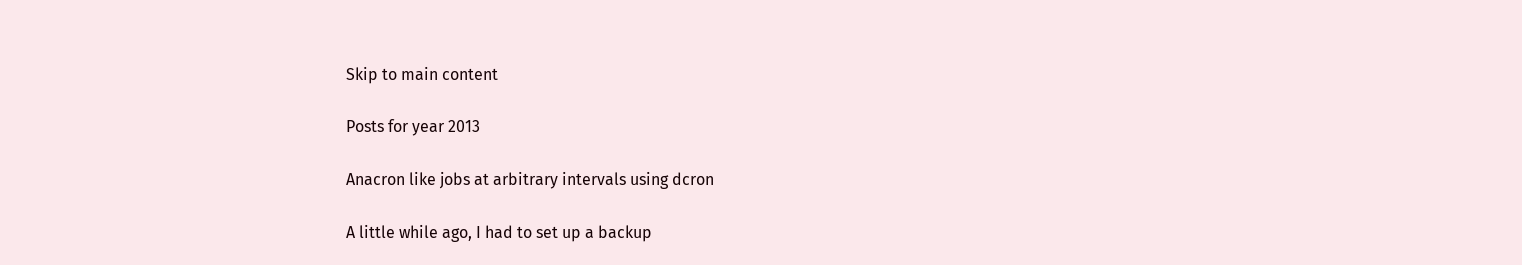Skip to main content

Posts for year 2013

Anacron like jobs at arbitrary intervals using dcron

A little while ago, I had to set up a backup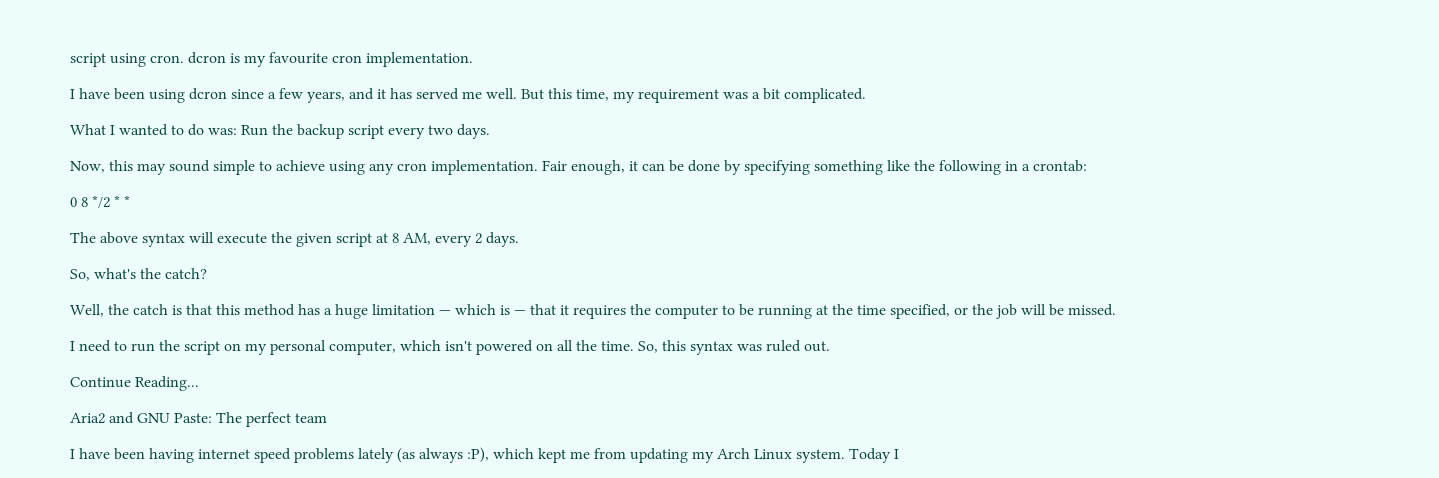script using cron. dcron is my favourite cron implementation.

I have been using dcron since a few years, and it has served me well. But this time, my requirement was a bit complicated.

What I wanted to do was: Run the backup script every two days.

Now, this may sound simple to achieve using any cron implementation. Fair enough, it can be done by specifying something like the following in a crontab:

0 8 */2 * *

The above syntax will execute the given script at 8 AM, every 2 days.

So, what's the catch?

Well, the catch is that this method has a huge limitation — which is — that it requires the computer to be running at the time specified, or the job will be missed.

I need to run the script on my personal computer, which isn't powered on all the time. So, this syntax was ruled out.

Continue Reading...

Aria2 and GNU Paste: The perfect team

I have been having internet speed problems lately (as always :P), which kept me from updating my Arch Linux system. Today I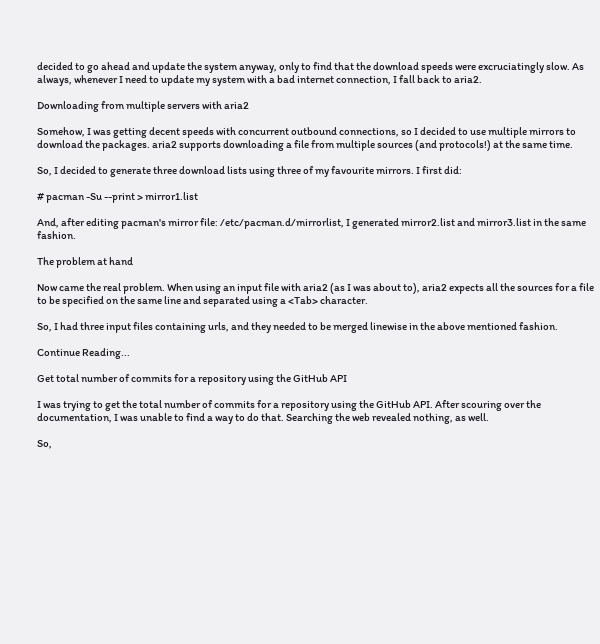decided to go ahead and update the system anyway, only to find that the download speeds were excruciatingly slow. As always, whenever I need to update my system with a bad internet connection, I fall back to aria2.

Downloading from multiple servers with aria2

Somehow, I was getting decent speeds with concurrent outbound connections, so I decided to use multiple mirrors to download the packages. aria2 supports downloading a file from multiple sources (and protocols!) at the same time.

So, I decided to generate three download lists using three of my favourite mirrors. I first did:

# pacman -Su --print > mirror1.list

And, after editing pacman's mirror file: /etc/pacman.d/mirrorlist, I generated mirror2.list and mirror3.list in the same fashion.

The problem at hand

Now came the real problem. When using an input file with aria2 (as I was about to), aria2 expects all the sources for a file to be specified on the same line and separated using a <Tab> character.

So, I had three input files containing urls, and they needed to be merged linewise in the above mentioned fashion.

Continue Reading...

Get total number of commits for a repository using the GitHub API

I was trying to get the total number of commits for a repository using the GitHub API. After scouring over the documentation, I was unable to find a way to do that. Searching the web revealed nothing, as well.

So,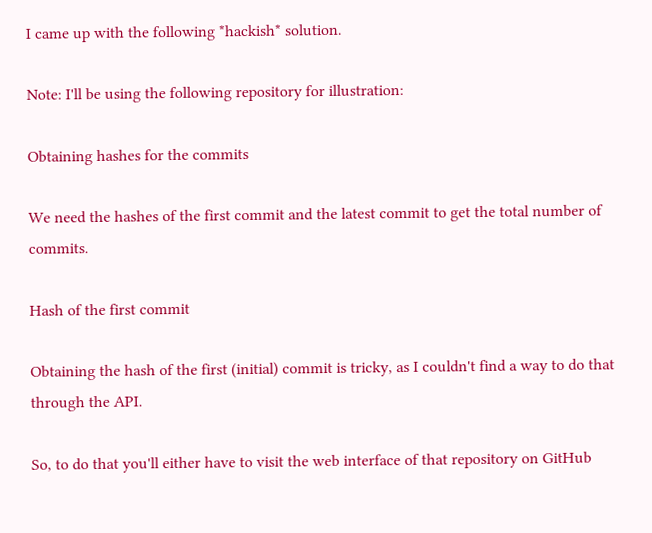I came up with the following *hackish* solution.

Note: I'll be using the following repository for illustration:

Obtaining hashes for the commits

We need the hashes of the first commit and the latest commit to get the total number of commits.

Hash of the first commit

Obtaining the hash of the first (initial) commit is tricky, as I couldn't find a way to do that through the API.

So, to do that you'll either have to visit the web interface of that repository on GitHub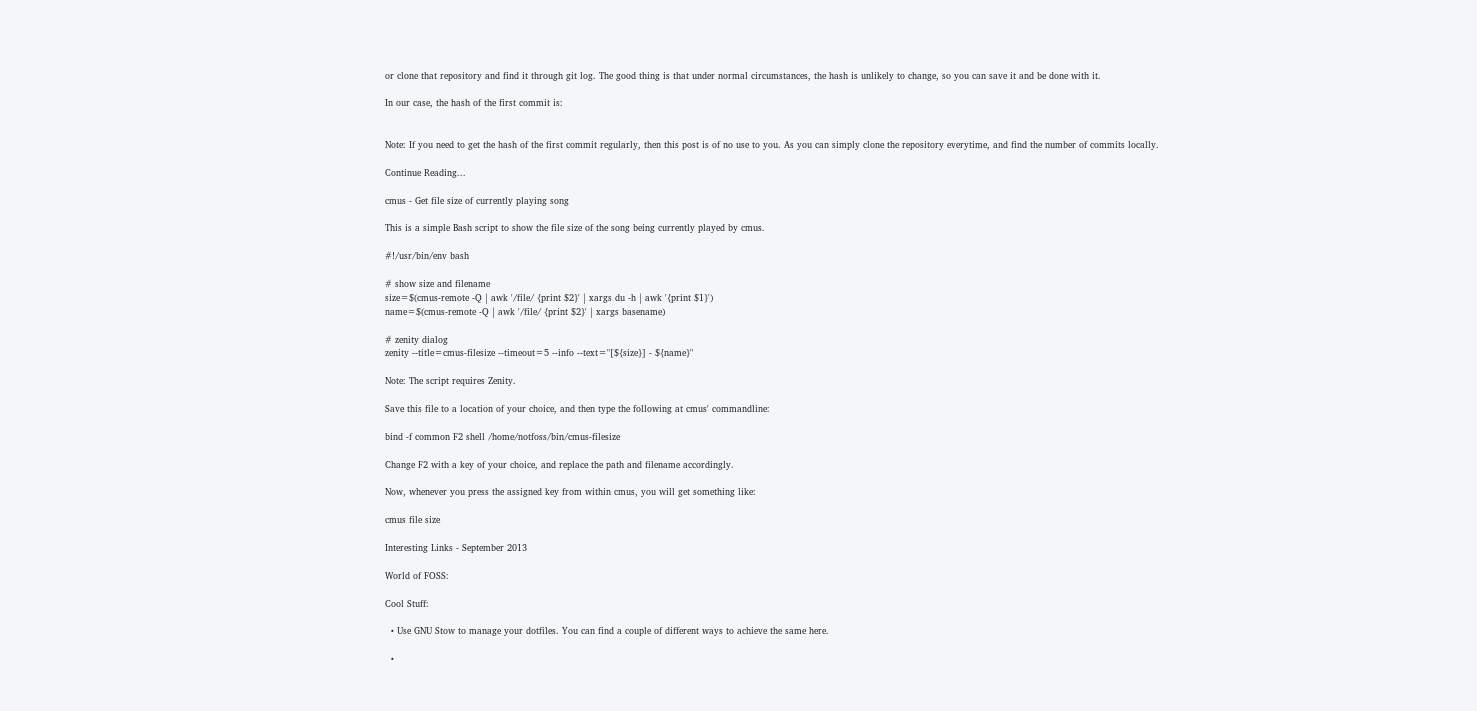or clone that repository and find it through git log. The good thing is that under normal circumstances, the hash is unlikely to change, so you can save it and be done with it.

In our case, the hash of the first commit is:


Note: If you need to get the hash of the first commit regularly, then this post is of no use to you. As you can simply clone the repository everytime, and find the number of commits locally.

Continue Reading...

cmus - Get file size of currently playing song

This is a simple Bash script to show the file size of the song being currently played by cmus.

#!/usr/bin/env bash

# show size and filename
size=$(cmus-remote -Q | awk '/file/ {print $2}' | xargs du -h | awk '{print $1}')
name=$(cmus-remote -Q | awk '/file/ {print $2}' | xargs basename)

# zenity dialog
zenity --title=cmus-filesize --timeout=5 --info --text="[${size}] - ${name}"

Note: The script requires Zenity.

Save this file to a location of your choice, and then type the following at cmus' commandline:

bind -f common F2 shell /home/notfoss/bin/cmus-filesize

Change F2 with a key of your choice, and replace the path and filename accordingly.

Now, whenever you press the assigned key from within cmus, you will get something like:

cmus file size

Interesting Links - September 2013

World of FOSS:

Cool Stuff:

  • Use GNU Stow to manage your dotfiles. You can find a couple of different ways to achieve the same here.

  •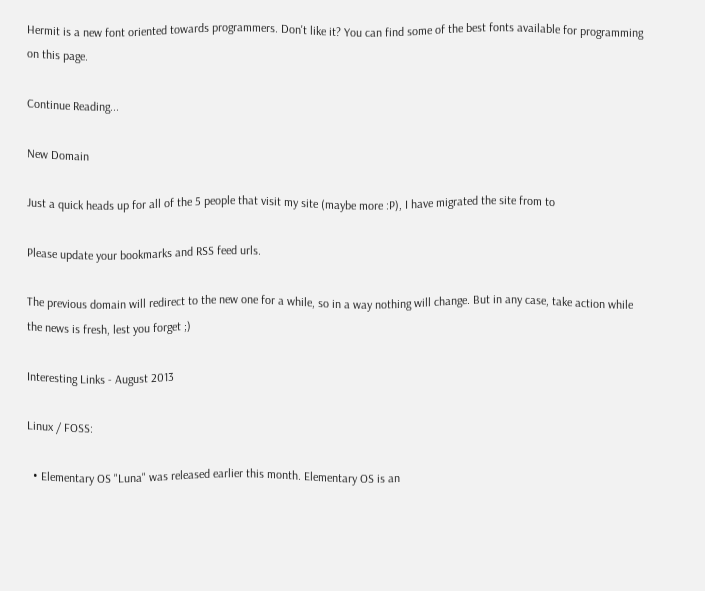Hermit is a new font oriented towards programmers. Don't like it? You can find some of the best fonts available for programming on this page.

Continue Reading...

New Domain

Just a quick heads up for all of the 5 people that visit my site (maybe more :P), I have migrated the site from to

Please update your bookmarks and RSS feed urls.

The previous domain will redirect to the new one for a while, so in a way nothing will change. But in any case, take action while the news is fresh, lest you forget ;)

Interesting Links - August 2013

Linux / FOSS:

  • Elementary OS "Luna" was released earlier this month. Elementary OS is an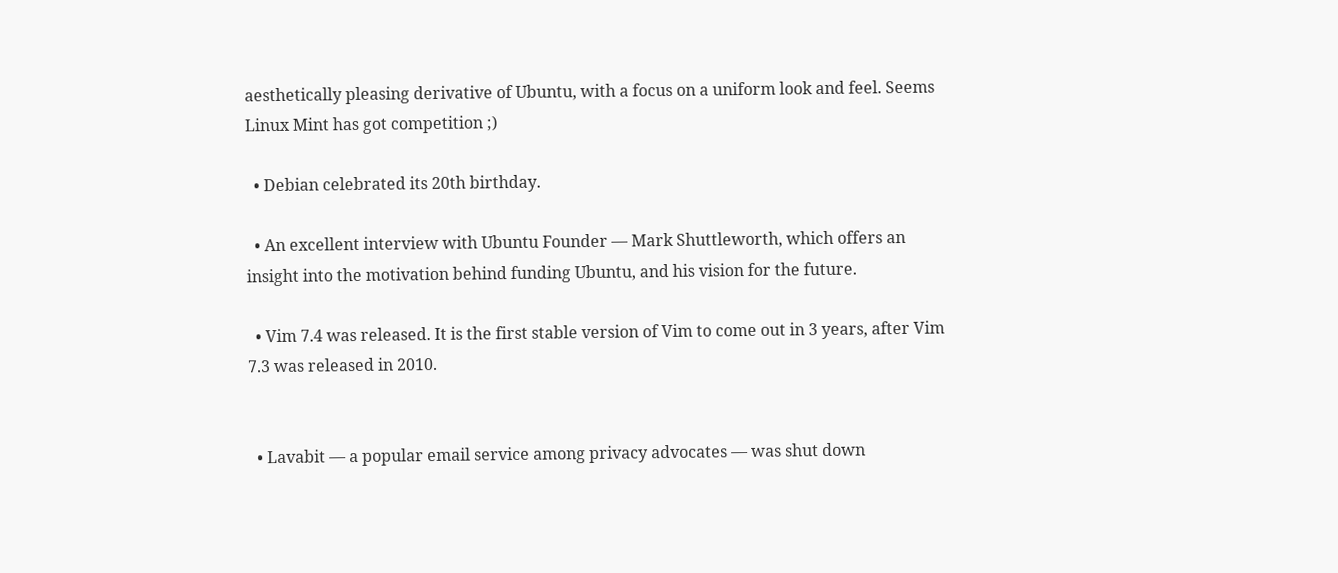aesthetically pleasing derivative of Ubuntu, with a focus on a uniform look and feel. Seems Linux Mint has got competition ;)

  • Debian celebrated its 20th birthday.

  • An excellent interview with Ubuntu Founder — Mark Shuttleworth, which offers an insight into the motivation behind funding Ubuntu, and his vision for the future.

  • Vim 7.4 was released. It is the first stable version of Vim to come out in 3 years, after Vim 7.3 was released in 2010.


  • Lavabit — a popular email service among privacy advocates — was shut down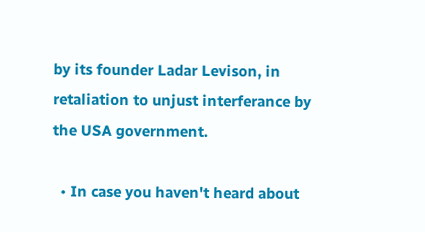by its founder Ladar Levison, in retaliation to unjust interferance by the USA government.

  • In case you haven't heard about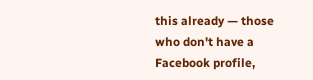this already — those who don't have a Facebook profile,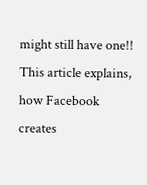might still have one!! This article explains, how Facebook creates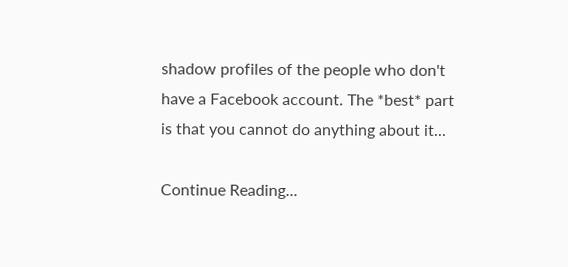shadow profiles of the people who don't have a Facebook account. The *best* part is that you cannot do anything about it...

Continue Reading...